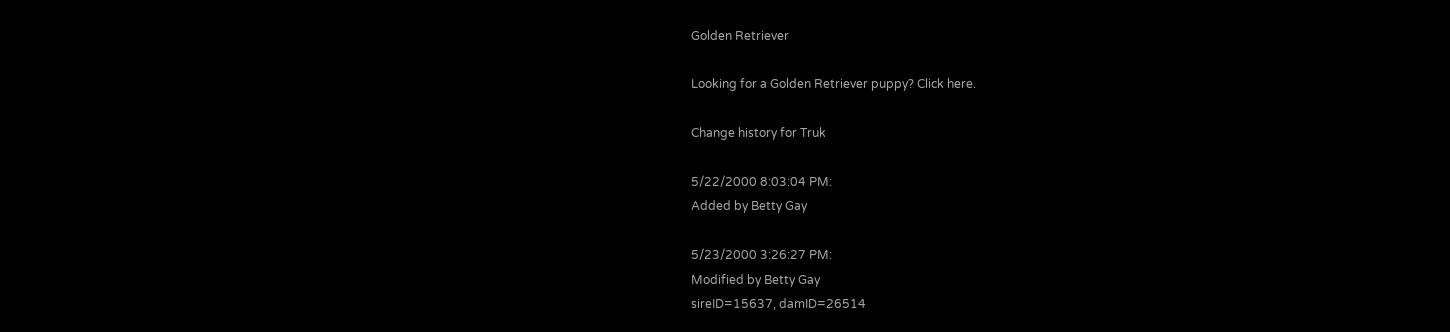Golden Retriever

Looking for a Golden Retriever puppy? Click here.

Change history for Truk

5/22/2000 8:03:04 PM:
Added by Betty Gay

5/23/2000 3:26:27 PM:
Modified by Betty Gay
sireID=15637, damID=26514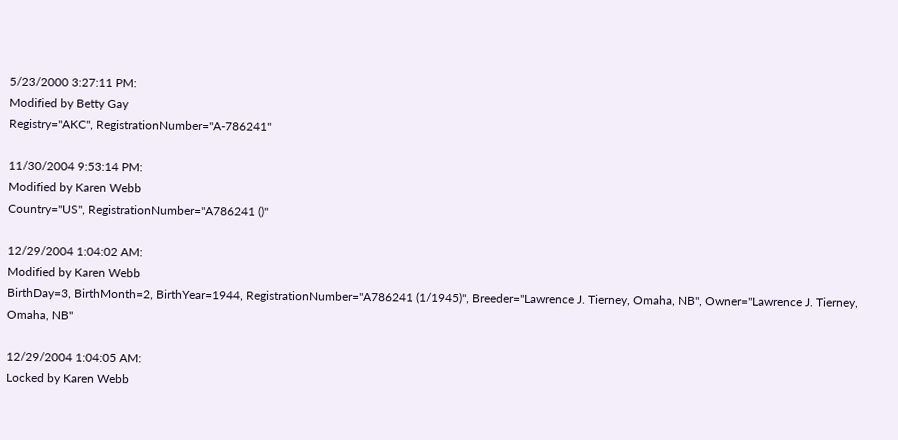5/23/2000 3:27:11 PM:
Modified by Betty Gay
Registry="AKC", RegistrationNumber="A-786241"

11/30/2004 9:53:14 PM:
Modified by Karen Webb
Country="US", RegistrationNumber="A786241 ()"

12/29/2004 1:04:02 AM:
Modified by Karen Webb
BirthDay=3, BirthMonth=2, BirthYear=1944, RegistrationNumber="A786241 (1/1945)", Breeder="Lawrence J. Tierney, Omaha, NB", Owner="Lawrence J. Tierney, Omaha, NB"

12/29/2004 1:04:05 AM:
Locked by Karen Webb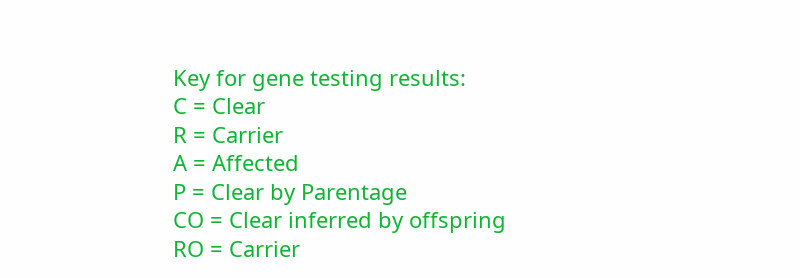Key for gene testing results:
C = Clear
R = Carrier
A = Affected
P = Clear by Parentage
CO = Clear inferred by offspring
RO = Carrier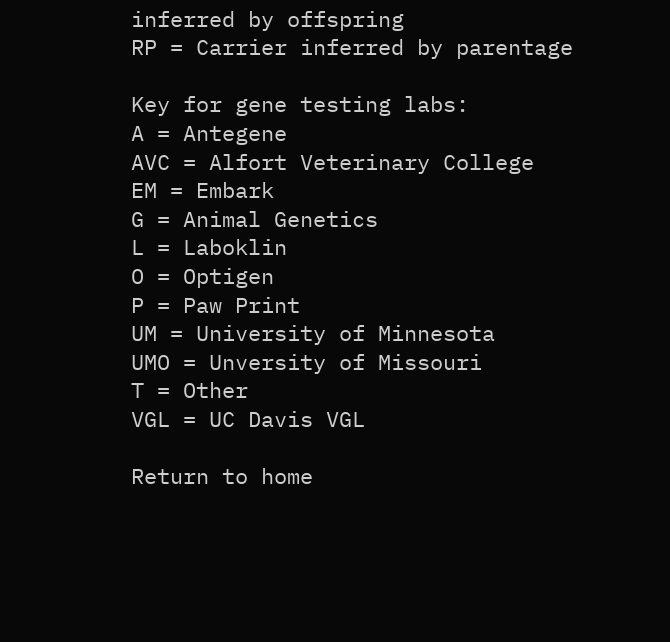inferred by offspring
RP = Carrier inferred by parentage

Key for gene testing labs:
A = Antegene
AVC = Alfort Veterinary College
EM = Embark
G = Animal Genetics
L = Laboklin
O = Optigen
P = Paw Print
UM = University of Minnesota
UMO = Unversity of Missouri
T = Other
VGL = UC Davis VGL

Return to home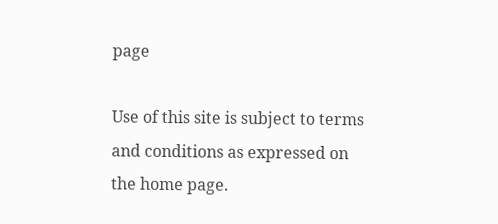page

Use of this site is subject to terms and conditions as expressed on the home page.